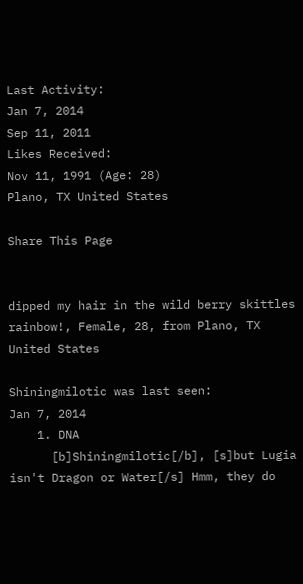Last Activity:
Jan 7, 2014
Sep 11, 2011
Likes Received:
Nov 11, 1991 (Age: 28)
Plano, TX United States

Share This Page


dipped my hair in the wild berry skittles rainbow!, Female, 28, from Plano, TX United States

Shiningmilotic was last seen:
Jan 7, 2014
    1. DNA
      [b]Shiningmilotic[/b], [s]but Lugia isn't Dragon or Water[/s] Hmm, they do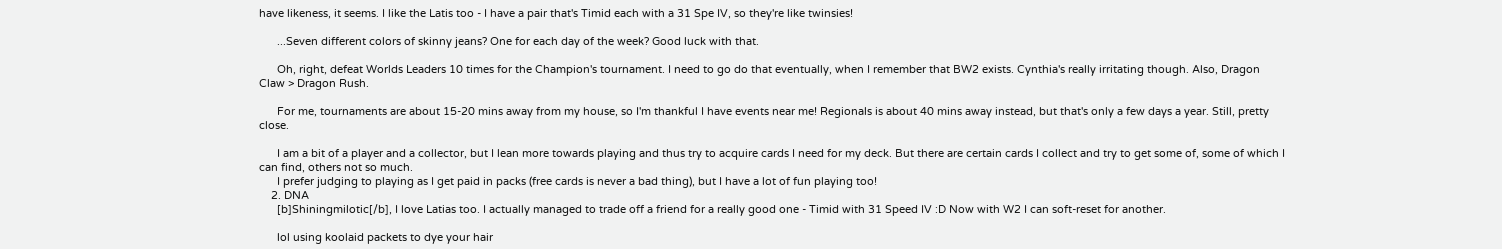have likeness, it seems. I like the Latis too - I have a pair that's Timid each with a 31 Spe IV, so they're like twinsies!

      ...Seven different colors of skinny jeans? One for each day of the week? Good luck with that.

      Oh, right, defeat Worlds Leaders 10 times for the Champion's tournament. I need to go do that eventually, when I remember that BW2 exists. Cynthia's really irritating though. Also, Dragon Claw > Dragon Rush.

      For me, tournaments are about 15-20 mins away from my house, so I'm thankful I have events near me! Regionals is about 40 mins away instead, but that's only a few days a year. Still, pretty close.

      I am a bit of a player and a collector, but I lean more towards playing and thus try to acquire cards I need for my deck. But there are certain cards I collect and try to get some of, some of which I can find, others not so much.
      I prefer judging to playing as I get paid in packs (free cards is never a bad thing), but I have a lot of fun playing too!
    2. DNA
      [b]Shiningmilotic[/b], I love Latias too. I actually managed to trade off a friend for a really good one - Timid with 31 Speed IV :D Now with W2 I can soft-reset for another.

      lol using koolaid packets to dye your hair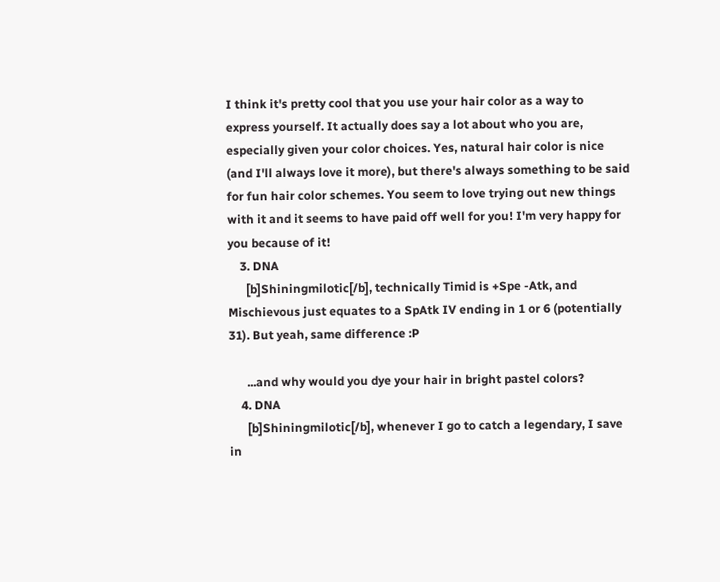I think it's pretty cool that you use your hair color as a way to express yourself. It actually does say a lot about who you are, especially given your color choices. Yes, natural hair color is nice (and I'll always love it more), but there's always something to be said for fun hair color schemes. You seem to love trying out new things with it and it seems to have paid off well for you! I'm very happy for you because of it!
    3. DNA
      [b]Shiningmilotic[/b], technically Timid is +Spe -Atk, and Mischievous just equates to a SpAtk IV ending in 1 or 6 (potentially 31). But yeah, same difference :P

      ...and why would you dye your hair in bright pastel colors?
    4. DNA
      [b]Shiningmilotic[/b], whenever I go to catch a legendary, I save in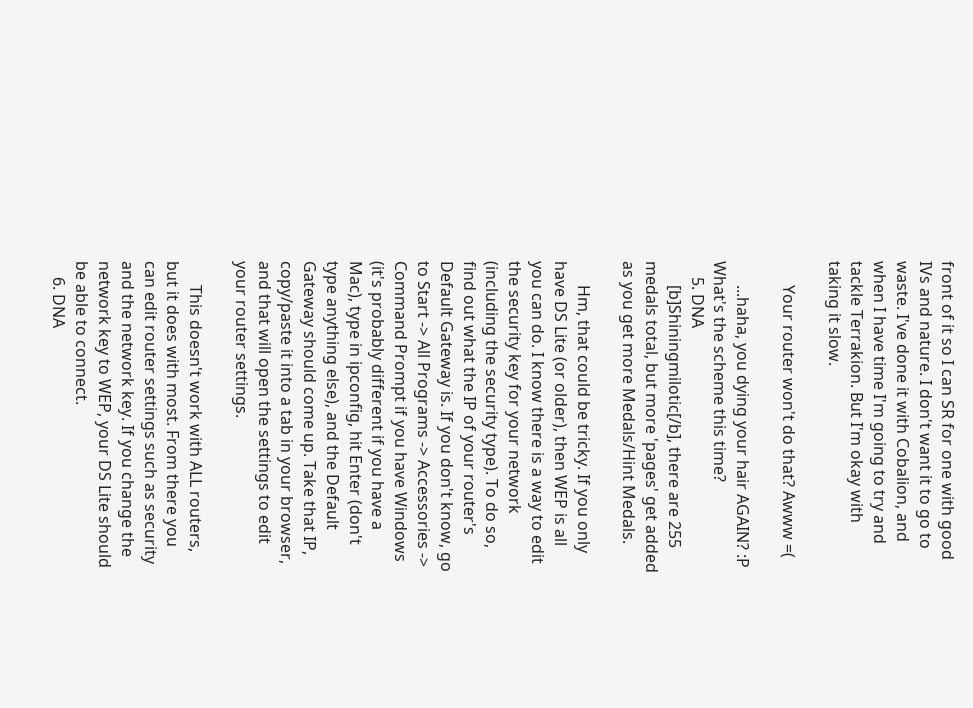front of it so I can SR for one with good IVs and nature. I don't want it to go to waste. I've done it with Cobalion, and when I have time I'm going to try and tackle Terrakion. But I'm okay with taking it slow.

      Your router won't do that? Awww =(

      ...haha, you dying your hair AGAIN? :P What's the scheme this time?
    5. DNA
      [b]Shiningmilotic[/b], there are 255 medals total, but more 'pages' get added as you get more Medals/Hint Medals.

      Hm, that could be tricky. If you only have DS Lite (or older), then WEP is all you can do. I know there is a way to edit the security key for your network (including the security type). To do so, find out what the IP of your router's Default Gateway is. If you don't know, go to Start -> All Programs -> Accessories -> Command Prompt if you have Windows (it's probably different if you have a Mac), type in ipconfig, hit Enter (don't type anything else), and the Default Gateway should come up. Take that IP, copy/paste it into a tab in your browser, and that will open the settings to edit your router settings.

      This doesn't work with ALL routers, but it does with most. From there you can edit router settings such as security and the network key. If you change the network key to WEP, your DS Lite should be able to connect.
    6. DNA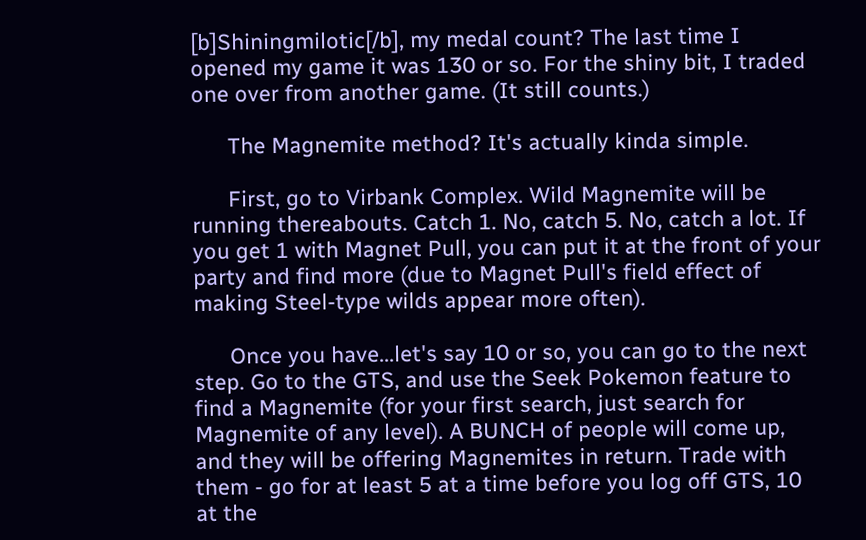[b]Shiningmilotic[/b], my medal count? The last time I opened my game it was 130 or so. For the shiny bit, I traded one over from another game. (It still counts.)

      The Magnemite method? It's actually kinda simple.

      First, go to Virbank Complex. Wild Magnemite will be running thereabouts. Catch 1. No, catch 5. No, catch a lot. If you get 1 with Magnet Pull, you can put it at the front of your party and find more (due to Magnet Pull's field effect of making Steel-type wilds appear more often).

      Once you have...let's say 10 or so, you can go to the next step. Go to the GTS, and use the Seek Pokemon feature to find a Magnemite (for your first search, just search for Magnemite of any level). A BUNCH of people will come up, and they will be offering Magnemites in return. Trade with them - go for at least 5 at a time before you log off GTS, 10 at the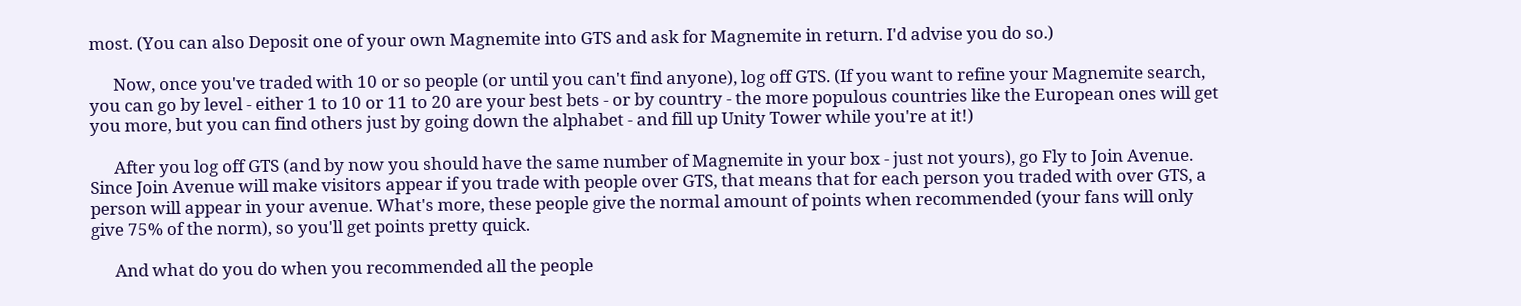most. (You can also Deposit one of your own Magnemite into GTS and ask for Magnemite in return. I'd advise you do so.)

      Now, once you've traded with 10 or so people (or until you can't find anyone), log off GTS. (If you want to refine your Magnemite search, you can go by level - either 1 to 10 or 11 to 20 are your best bets - or by country - the more populous countries like the European ones will get you more, but you can find others just by going down the alphabet - and fill up Unity Tower while you're at it!)

      After you log off GTS (and by now you should have the same number of Magnemite in your box - just not yours), go Fly to Join Avenue. Since Join Avenue will make visitors appear if you trade with people over GTS, that means that for each person you traded with over GTS, a person will appear in your avenue. What's more, these people give the normal amount of points when recommended (your fans will only give 75% of the norm), so you'll get points pretty quick.

      And what do you do when you recommended all the people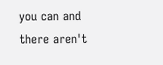you can and there aren't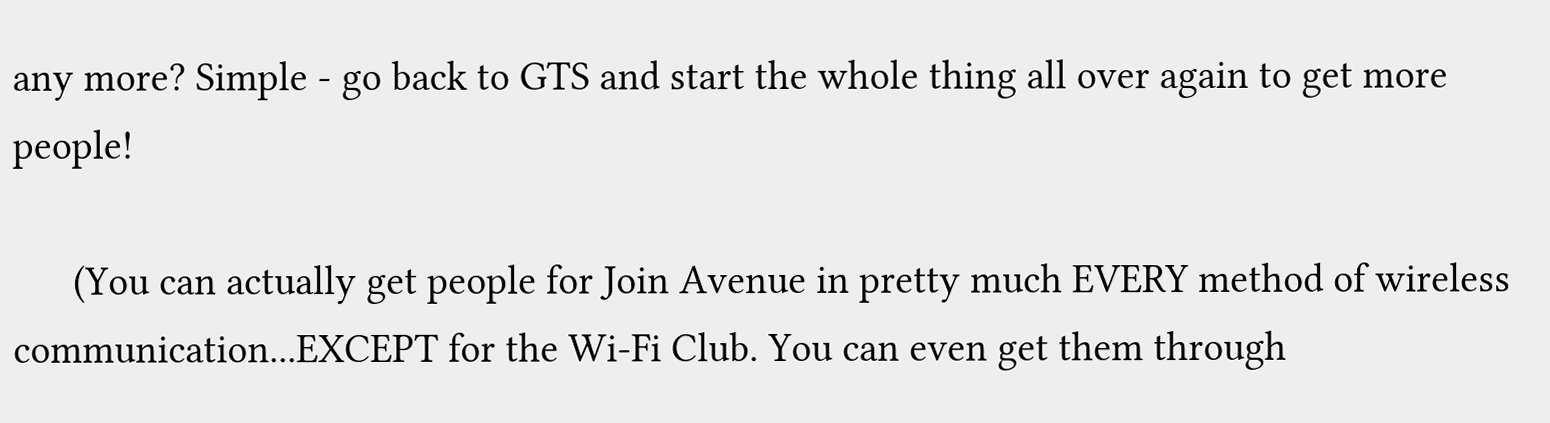any more? Simple - go back to GTS and start the whole thing all over again to get more people!

      (You can actually get people for Join Avenue in pretty much EVERY method of wireless communication...EXCEPT for the Wi-Fi Club. You can even get them through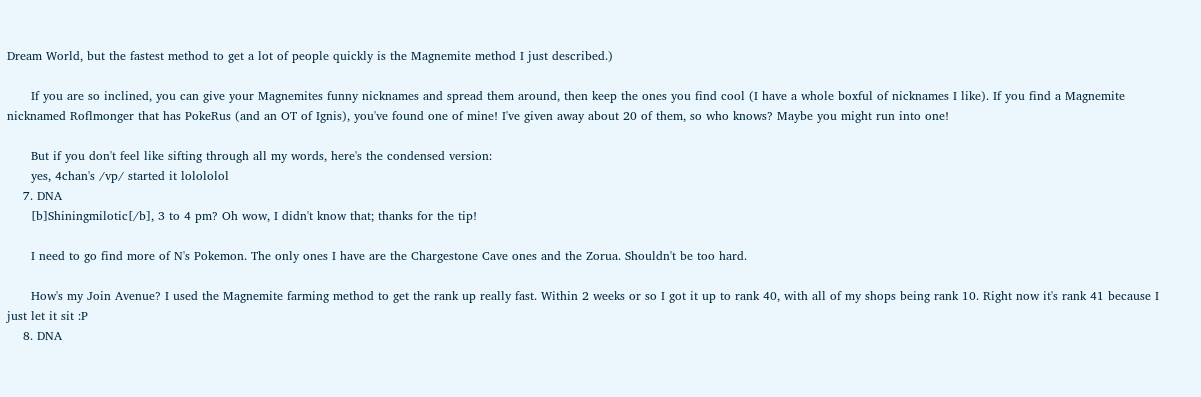Dream World, but the fastest method to get a lot of people quickly is the Magnemite method I just described.)

      If you are so inclined, you can give your Magnemites funny nicknames and spread them around, then keep the ones you find cool (I have a whole boxful of nicknames I like). If you find a Magnemite nicknamed Roflmonger that has PokeRus (and an OT of Ignis), you've found one of mine! I've given away about 20 of them, so who knows? Maybe you might run into one!

      But if you don't feel like sifting through all my words, here's the condensed version:
      yes, 4chan's /vp/ started it lolololol
    7. DNA
      [b]Shiningmilotic[/b], 3 to 4 pm? Oh wow, I didn't know that; thanks for the tip!

      I need to go find more of N's Pokemon. The only ones I have are the Chargestone Cave ones and the Zorua. Shouldn't be too hard.

      How's my Join Avenue? I used the Magnemite farming method to get the rank up really fast. Within 2 weeks or so I got it up to rank 40, with all of my shops being rank 10. Right now it's rank 41 because I just let it sit :P
    8. DNA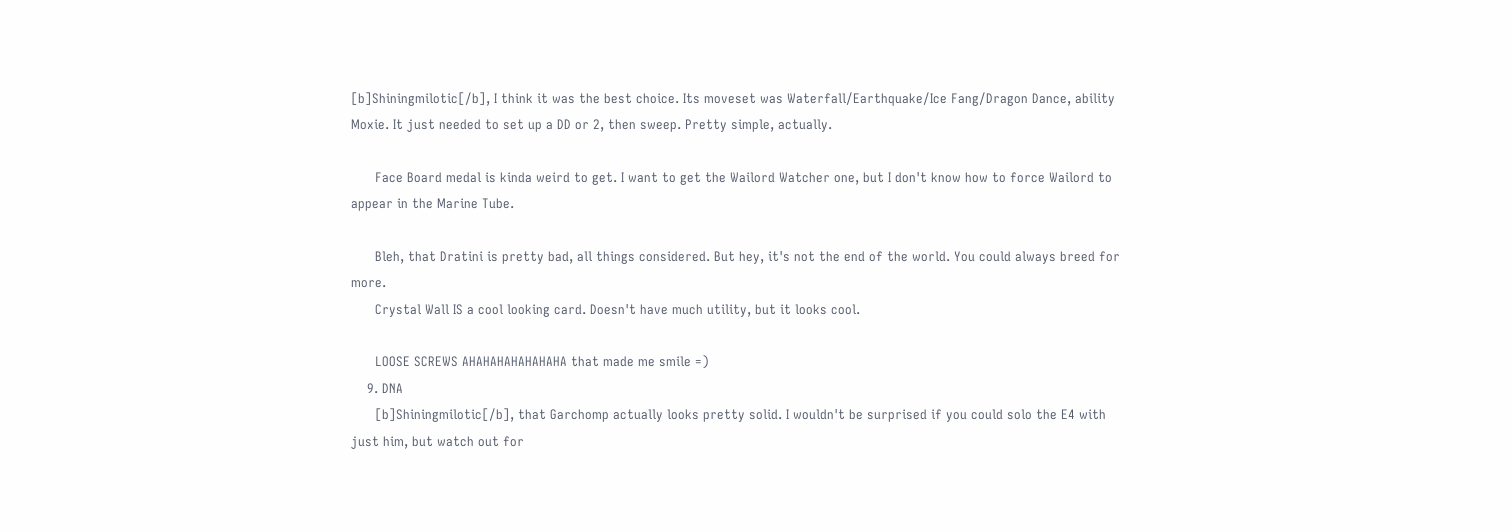[b]Shiningmilotic[/b], I think it was the best choice. Its moveset was Waterfall/Earthquake/Ice Fang/Dragon Dance, ability Moxie. It just needed to set up a DD or 2, then sweep. Pretty simple, actually.

      Face Board medal is kinda weird to get. I want to get the Wailord Watcher one, but I don't know how to force Wailord to appear in the Marine Tube.

      Bleh, that Dratini is pretty bad, all things considered. But hey, it's not the end of the world. You could always breed for more.
      Crystal Wall IS a cool looking card. Doesn't have much utility, but it looks cool.

      LOOSE SCREWS AHAHAHAHAHAHAHA that made me smile =)
    9. DNA
      [b]Shiningmilotic[/b], that Garchomp actually looks pretty solid. I wouldn't be surprised if you could solo the E4 with just him, but watch out for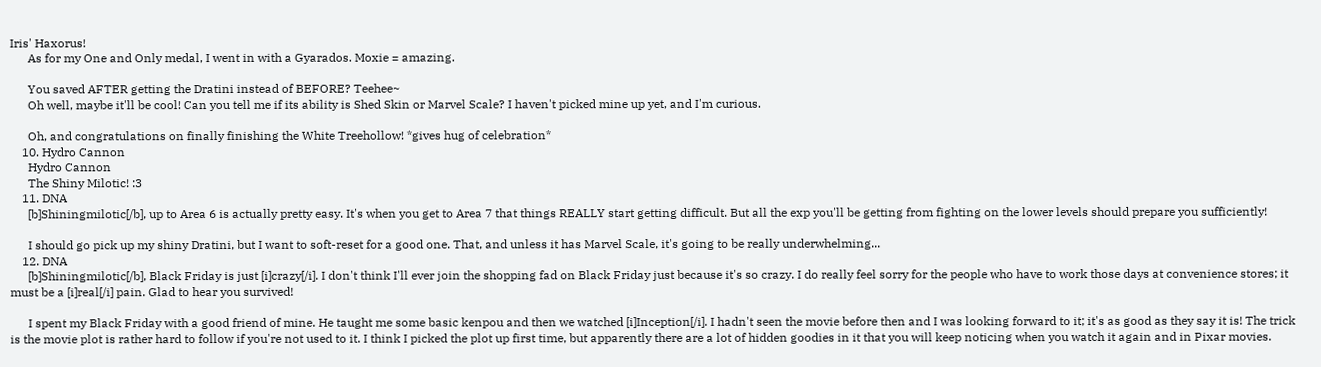Iris' Haxorus!
      As for my One and Only medal, I went in with a Gyarados. Moxie = amazing.

      You saved AFTER getting the Dratini instead of BEFORE? Teehee~
      Oh well, maybe it'll be cool! Can you tell me if its ability is Shed Skin or Marvel Scale? I haven't picked mine up yet, and I'm curious.

      Oh, and congratulations on finally finishing the White Treehollow! *gives hug of celebration*
    10. Hydro Cannon
      Hydro Cannon
      The Shiny Milotic! :3
    11. DNA
      [b]Shiningmilotic[/b], up to Area 6 is actually pretty easy. It's when you get to Area 7 that things REALLY start getting difficult. But all the exp you'll be getting from fighting on the lower levels should prepare you sufficiently!

      I should go pick up my shiny Dratini, but I want to soft-reset for a good one. That, and unless it has Marvel Scale, it's going to be really underwhelming...
    12. DNA
      [b]Shiningmilotic[/b], Black Friday is just [i]crazy[/i]. I don't think I'll ever join the shopping fad on Black Friday just because it's so crazy. I do really feel sorry for the people who have to work those days at convenience stores; it must be a [i]real[/i] pain. Glad to hear you survived!

      I spent my Black Friday with a good friend of mine. He taught me some basic kenpou and then we watched [i]Inception[/i]. I hadn't seen the movie before then and I was looking forward to it; it's as good as they say it is! The trick is the movie plot is rather hard to follow if you're not used to it. I think I picked the plot up first time, but apparently there are a lot of hidden goodies in it that you will keep noticing when you watch it again and in Pixar movies.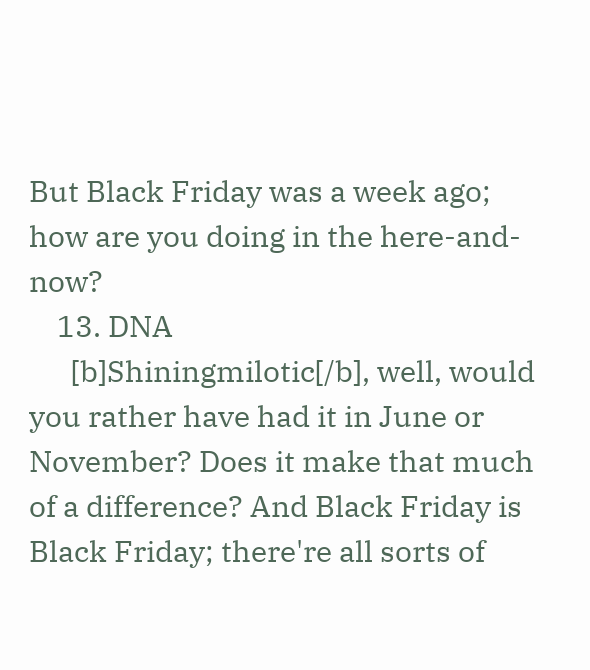But Black Friday was a week ago; how are you doing in the here-and-now?
    13. DNA
      [b]Shiningmilotic[/b], well, would you rather have had it in June or November? Does it make that much of a difference? And Black Friday is Black Friday; there're all sorts of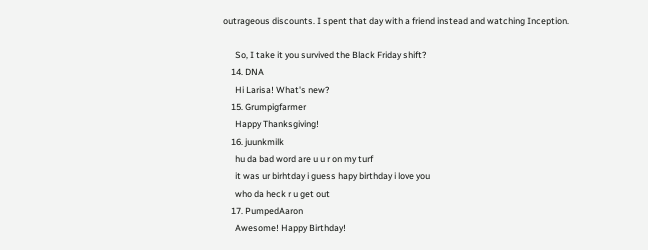outrageous discounts. I spent that day with a friend instead and watching Inception.

      So, I take it you survived the Black Friday shift?
    14. DNA
      Hi Larisa! What's new?
    15. Grumpigfarmer
      Happy Thanksgiving!
    16. juunkmilk
      hu da bad word are u u r on my turf
      it was ur birhtday i guess hapy birthday i love you
      who da heck r u get out
    17. PumpedAaron
      Awesome! Happy Birthday!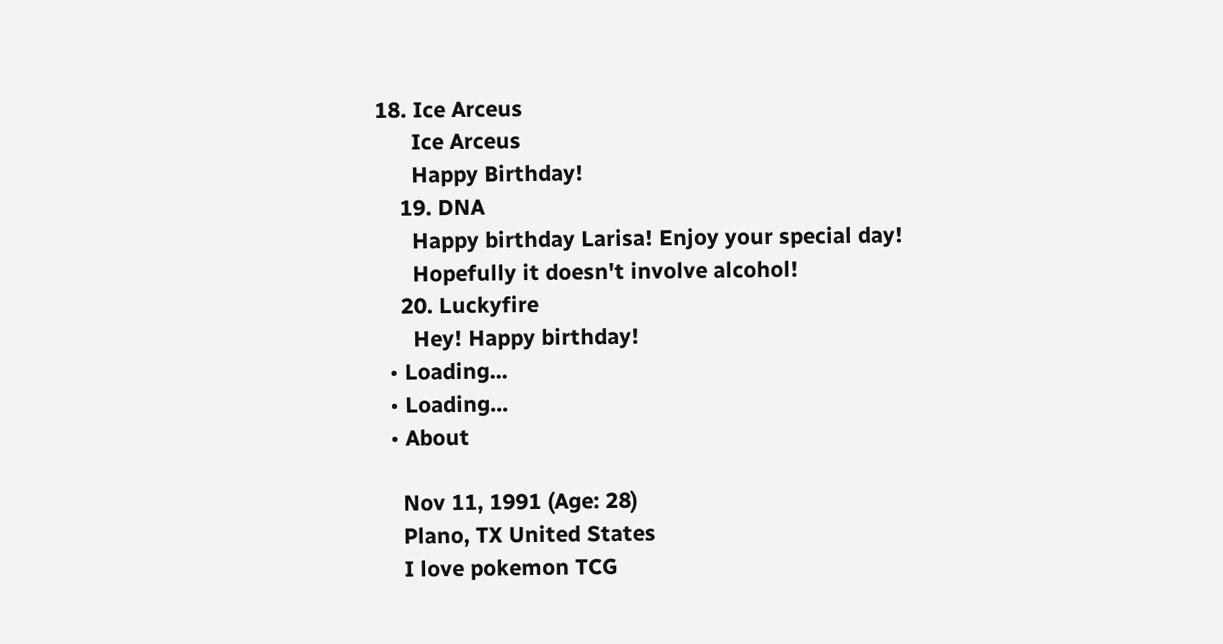18. Ice Arceus
      Ice Arceus
      Happy Birthday!
    19. DNA
      Happy birthday Larisa! Enjoy your special day!
      Hopefully it doesn't involve alcohol!
    20. Luckyfire
      Hey! Happy birthday!
  • Loading...
  • Loading...
  • About

    Nov 11, 1991 (Age: 28)
    Plano, TX United States
    I love pokemon TCG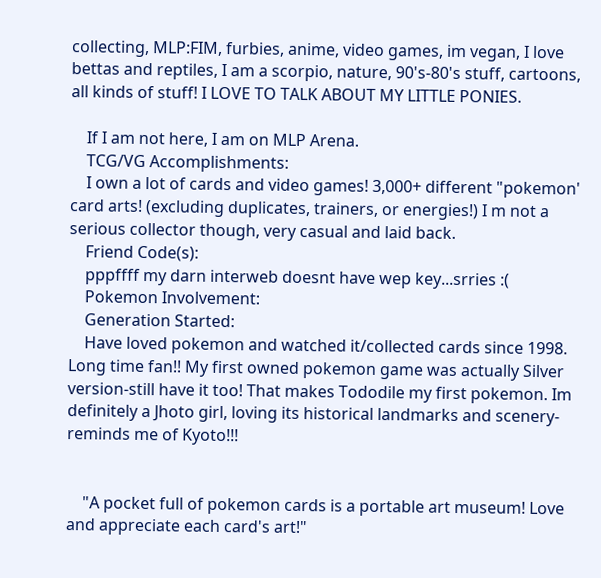collecting, MLP:FIM, furbies, anime, video games, im vegan, I love bettas and reptiles, I am a scorpio, nature, 90's-80's stuff, cartoons, all kinds of stuff! I LOVE TO TALK ABOUT MY LITTLE PONIES.

    If I am not here, I am on MLP Arena.
    TCG/VG Accomplishments:
    I own a lot of cards and video games! 3,000+ different "pokemon' card arts! (excluding duplicates, trainers, or energies!) I m not a serious collector though, very casual and laid back.
    Friend Code(s):
    pppffff my darn interweb doesnt have wep key...srries :(
    Pokemon Involvement:
    Generation Started:
    Have loved pokemon and watched it/collected cards since 1998. Long time fan!! My first owned pokemon game was actually Silver version-still have it too! That makes Tododile my first pokemon. Im definitely a Jhoto girl, loving its historical landmarks and scenery-reminds me of Kyoto!!!


    "A pocket full of pokemon cards is a portable art museum! Love and appreciate each card's art!"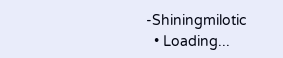-Shiningmilotic
  • Loading...